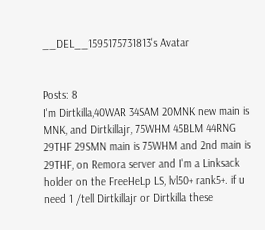__DEL__1595175731813's Avatar


Posts: 8
I'm Dirtkilla,40WAR 34SAM 20MNK new main is MNK, and Dirtkillajr, 75WHM 45BLM 44RNG 29THF 29SMN main is 75WHM and 2nd main is 29THF, on Remora server and I'm a Linksack holder on the FreeHeLp LS, lvl50+ rank5+. if u need 1 /tell Dirtkillajr or Dirtkilla these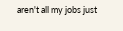aren't all my jobs just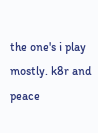the one's i play mostly. k8r and peace